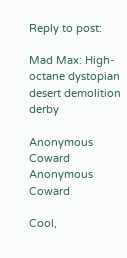Reply to post:

Mad Max: High-octane dystopian desert demolition derby

Anonymous Coward
Anonymous Coward

Cool,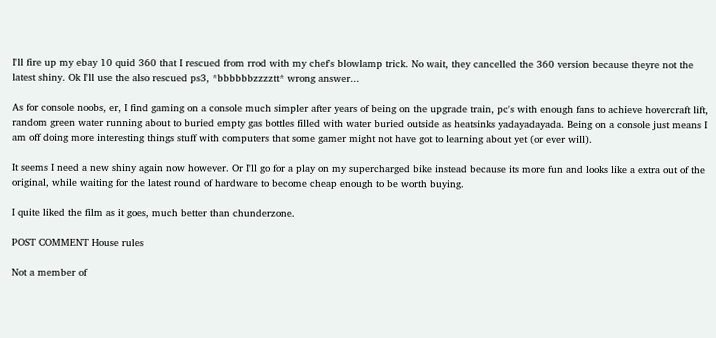I'll fire up my ebay 10 quid 360 that I rescued from rrod with my chef's blowlamp trick. No wait, they cancelled the 360 version because theyre not the latest shiny. Ok I'll use the also rescued ps3, *bbbbbbzzzztt* wrong answer...

As for console noobs, er, I find gaming on a console much simpler after years of being on the upgrade train, pc's with enough fans to achieve hovercraft lift, random green water running about to buried empty gas bottles filled with water buried outside as heatsinks yadayadayada. Being on a console just means I am off doing more interesting things stuff with computers that some gamer might not have got to learning about yet (or ever will).

It seems I need a new shiny again now however. Or I'll go for a play on my supercharged bike instead because its more fun and looks like a extra out of the original, while waiting for the latest round of hardware to become cheap enough to be worth buying.

I quite liked the film as it goes, much better than chunderzone.

POST COMMENT House rules

Not a member of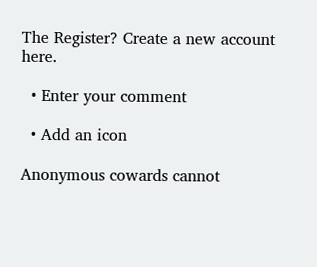The Register? Create a new account here.

  • Enter your comment

  • Add an icon

Anonymous cowards cannot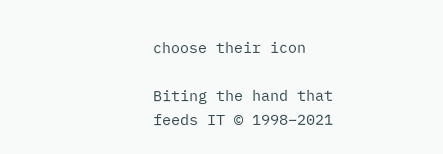choose their icon

Biting the hand that feeds IT © 1998–2021